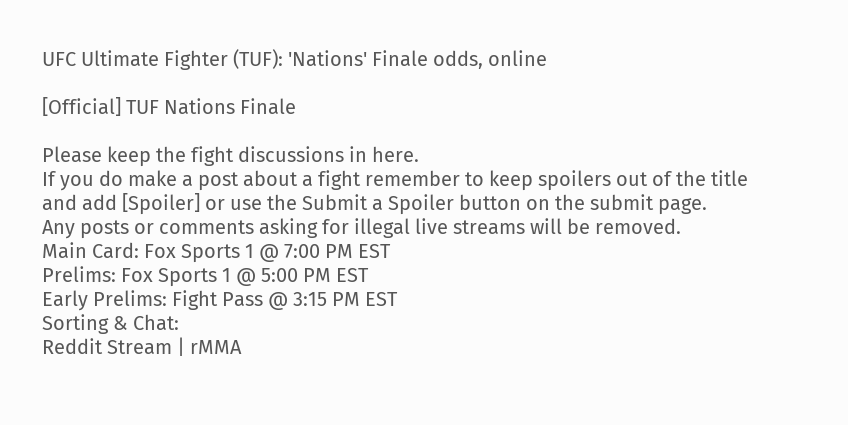UFC Ultimate Fighter (TUF): 'Nations' Finale odds, online

[Official] TUF Nations Finale

Please keep the fight discussions in here.
If you do make a post about a fight remember to keep spoilers out of the title and add [Spoiler] or use the Submit a Spoiler button on the submit page.
Any posts or comments asking for illegal live streams will be removed.
Main Card: Fox Sports 1 @ 7:00 PM EST
Prelims: Fox Sports 1 @ 5:00 PM EST
Early Prelims: Fight Pass @ 3:15 PM EST
Sorting & Chat:
Reddit Stream | rMMA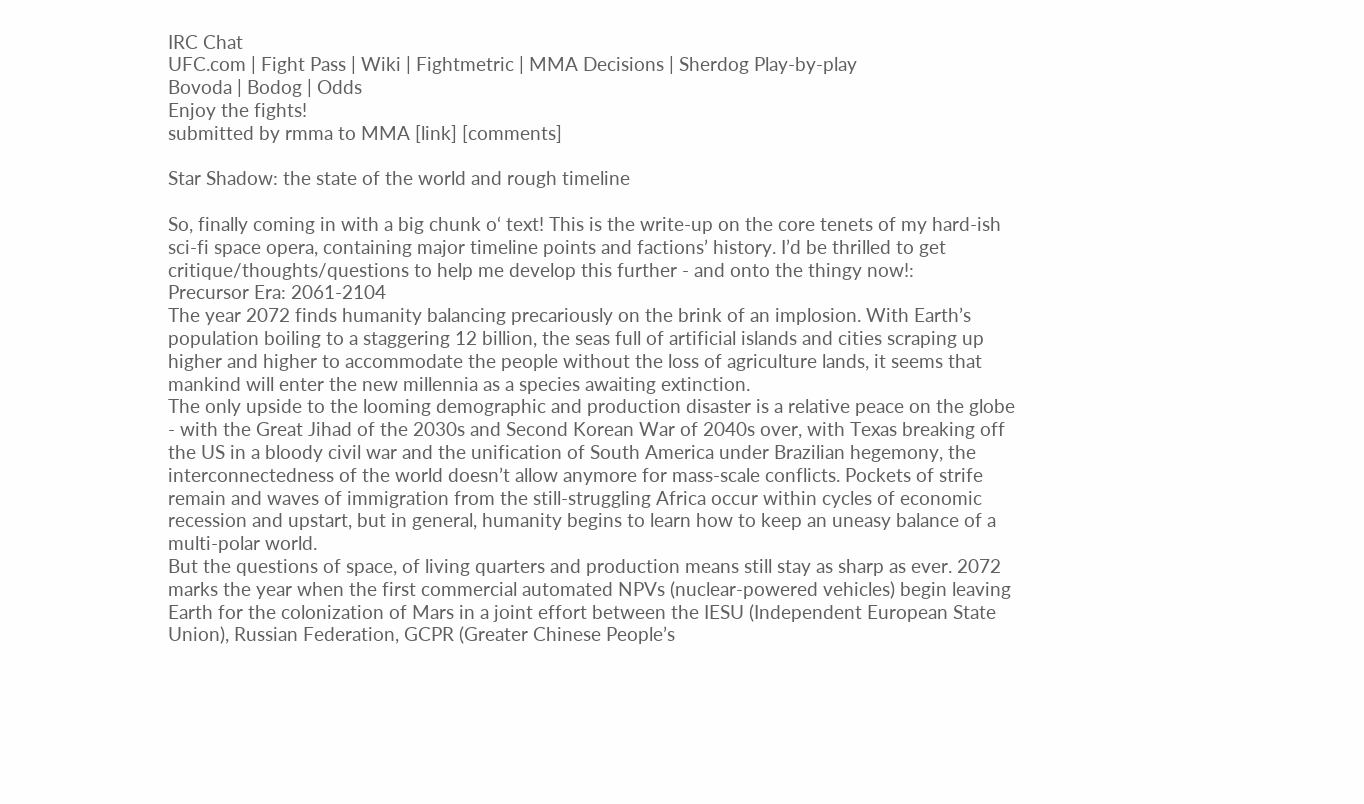IRC Chat
UFC.com | Fight Pass | Wiki | Fightmetric | MMA Decisions | Sherdog Play-by-play
Bovoda | Bodog | Odds
Enjoy the fights!
submitted by rmma to MMA [link] [comments]

Star Shadow: the state of the world and rough timeline

So, finally coming in with a big chunk o‘ text! This is the write-up on the core tenets of my hard-ish sci-fi space opera, containing major timeline points and factions’ history. I’d be thrilled to get critique/thoughts/questions to help me develop this further - and onto the thingy now!:
Precursor Era: 2061-2104
The year 2072 finds humanity balancing precariously on the brink of an implosion. With Earth’s population boiling to a staggering 12 billion, the seas full of artificial islands and cities scraping up higher and higher to accommodate the people without the loss of agriculture lands, it seems that mankind will enter the new millennia as a species awaiting extinction.
The only upside to the looming demographic and production disaster is a relative peace on the globe - with the Great Jihad of the 2030s and Second Korean War of 2040s over, with Texas breaking off the US in a bloody civil war and the unification of South America under Brazilian hegemony, the interconnectedness of the world doesn’t allow anymore for mass-scale conflicts. Pockets of strife remain and waves of immigration from the still-struggling Africa occur within cycles of economic recession and upstart, but in general, humanity begins to learn how to keep an uneasy balance of a multi-polar world.
But the questions of space, of living quarters and production means still stay as sharp as ever. 2072 marks the year when the first commercial automated NPVs (nuclear-powered vehicles) begin leaving Earth for the colonization of Mars in a joint effort between the IESU (Independent European State Union), Russian Federation, GCPR (Greater Chinese People’s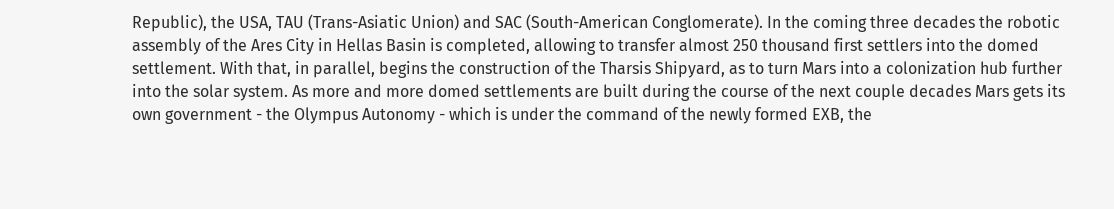Republic), the USA, TAU (Trans-Asiatic Union) and SAC (South-American Conglomerate). In the coming three decades the robotic assembly of the Ares City in Hellas Basin is completed, allowing to transfer almost 250 thousand first settlers into the domed settlement. With that, in parallel, begins the construction of the Tharsis Shipyard, as to turn Mars into a colonization hub further into the solar system. As more and more domed settlements are built during the course of the next couple decades Mars gets its own government - the Olympus Autonomy - which is under the command of the newly formed EXB, the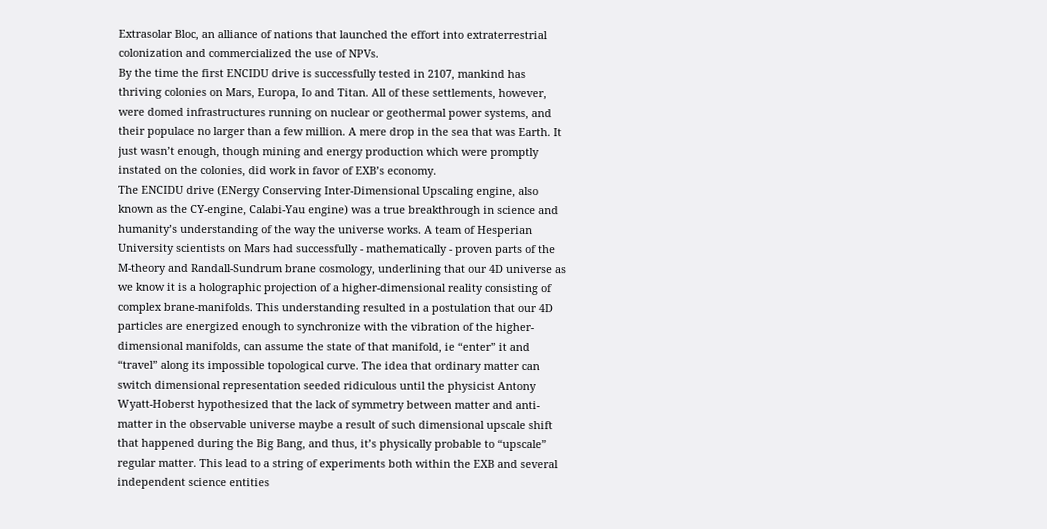Extrasolar Bloc, an alliance of nations that launched the effort into extraterrestrial colonization and commercialized the use of NPVs.
By the time the first ENCIDU drive is successfully tested in 2107, mankind has thriving colonies on Mars, Europa, Io and Titan. All of these settlements, however, were domed infrastructures running on nuclear or geothermal power systems, and their populace no larger than a few million. A mere drop in the sea that was Earth. It just wasn’t enough, though mining and energy production which were promptly instated on the colonies, did work in favor of EXB’s economy.
The ENCIDU drive (ENergy Conserving Inter-Dimensional Upscaling engine, also known as the CY-engine, Calabi-Yau engine) was a true breakthrough in science and humanity’s understanding of the way the universe works. A team of Hesperian University scientists on Mars had successfully - mathematically - proven parts of the M-theory and Randall-Sundrum brane cosmology, underlining that our 4D universe as we know it is a holographic projection of a higher-dimensional reality consisting of complex brane-manifolds. This understanding resulted in a postulation that our 4D particles are energized enough to synchronize with the vibration of the higher-dimensional manifolds, can assume the state of that manifold, ie “enter” it and “travel” along its impossible topological curve. The idea that ordinary matter can switch dimensional representation seeded ridiculous until the physicist Antony Wyatt-Hoberst hypothesized that the lack of symmetry between matter and anti-matter in the observable universe maybe a result of such dimensional upscale shift that happened during the Big Bang, and thus, it’s physically probable to “upscale” regular matter. This lead to a string of experiments both within the EXB and several independent science entities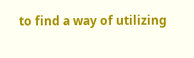to find a way of utilizing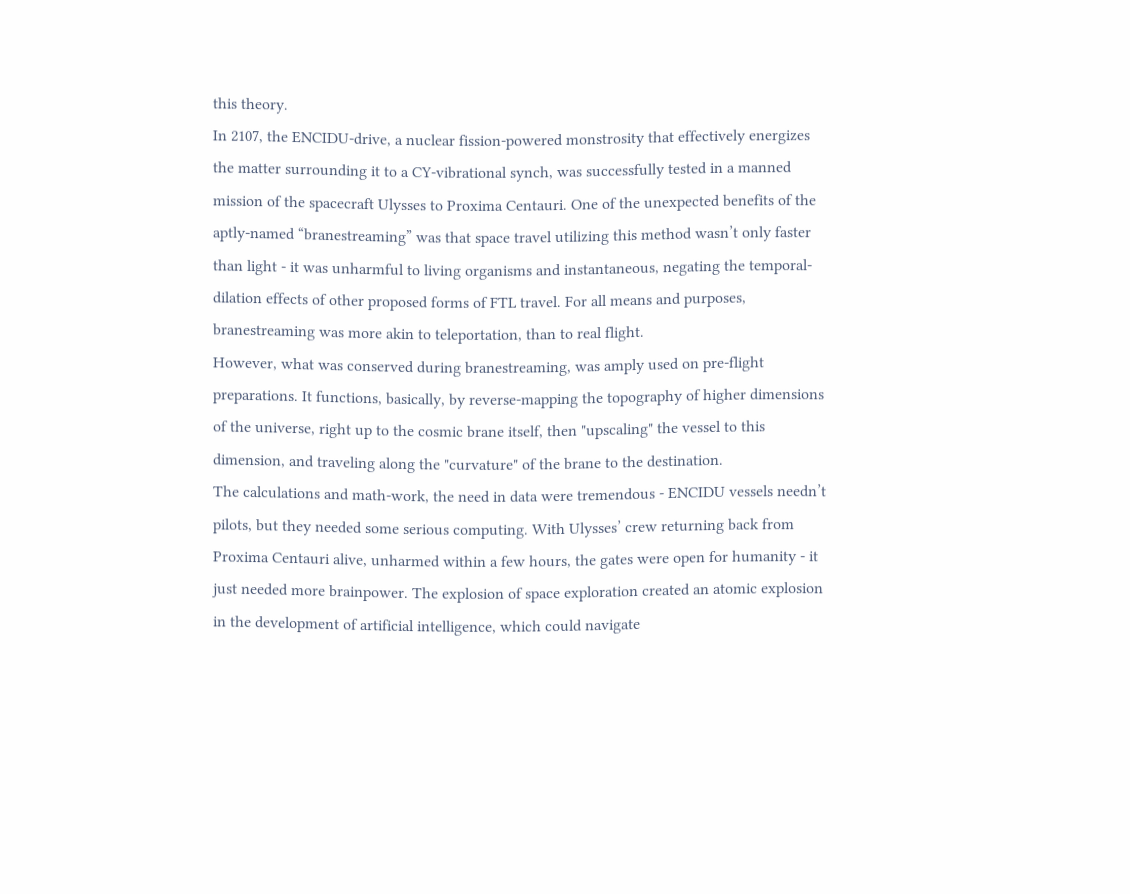this theory.
In 2107, the ENCIDU-drive, a nuclear fission-powered monstrosity that effectively energizes the matter surrounding it to a CY-vibrational synch, was successfully tested in a manned mission of the spacecraft Ulysses to Proxima Centauri. One of the unexpected benefits of the aptly-named “branestreaming” was that space travel utilizing this method wasn’t only faster than light - it was unharmful to living organisms and instantaneous, negating the temporal-dilation effects of other proposed forms of FTL travel. For all means and purposes, branestreaming was more akin to teleportation, than to real flight.
However, what was conserved during branestreaming, was amply used on pre-flight preparations. It functions, basically, by reverse-mapping the topography of higher dimensions of the universe, right up to the cosmic brane itself, then "upscaling" the vessel to this dimension, and traveling along the "curvature" of the brane to the destination.
The calculations and math-work, the need in data were tremendous - ENCIDU vessels needn’t pilots, but they needed some serious computing. With Ulysses’ crew returning back from Proxima Centauri alive, unharmed within a few hours, the gates were open for humanity - it just needed more brainpower. The explosion of space exploration created an atomic explosion in the development of artificial intelligence, which could navigate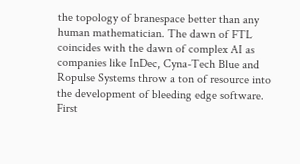the topology of branespace better than any human mathematician. The dawn of FTL coincides with the dawn of complex AI as companies like InDec, Cyna-Tech Blue and Ropulse Systems throw a ton of resource into the development of bleeding edge software.
First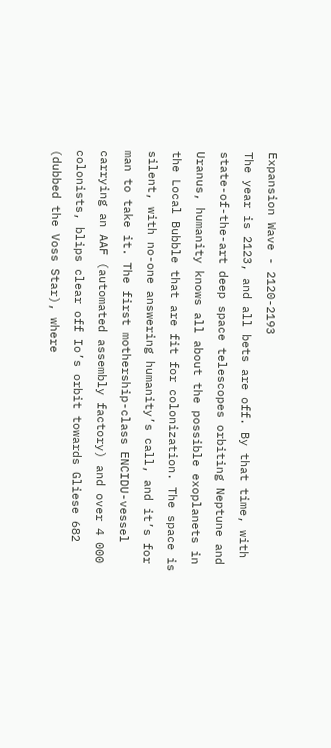Expansion Wave - 2120-2193
The year is 2123, and all bets are off. By that time, with state-of-the-art deep space telescopes orbiting Neptune and Uranus, humanity knows all about the possible exoplanets in the Local Bubble that are fit for colonization. The space is silent, with no-one answering humanity’s call, and it’s for man to take it. The first mothership-class ENCIDU-vessel carrying an AAF (automated assembly factory) and over 4 000 colonists, blips clear off Io’s orbit towards Gliese 682 (dubbed the Voss Star), where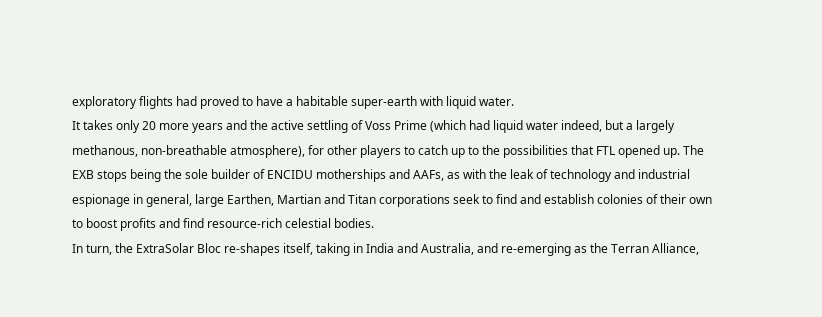exploratory flights had proved to have a habitable super-earth with liquid water.
It takes only 20 more years and the active settling of Voss Prime (which had liquid water indeed, but a largely methanous, non-breathable atmosphere), for other players to catch up to the possibilities that FTL opened up. The EXB stops being the sole builder of ENCIDU motherships and AAFs, as with the leak of technology and industrial espionage in general, large Earthen, Martian and Titan corporations seek to find and establish colonies of their own to boost profits and find resource-rich celestial bodies.
In turn, the ExtraSolar Bloc re-shapes itself, taking in India and Australia, and re-emerging as the Terran Alliance,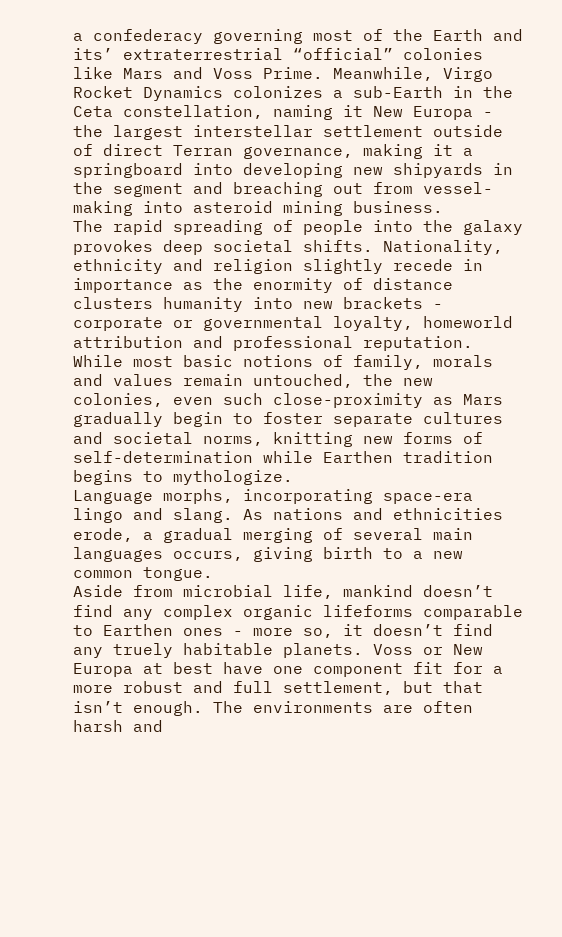a confederacy governing most of the Earth and its’ extraterrestrial “official” colonies like Mars and Voss Prime. Meanwhile, Virgo Rocket Dynamics colonizes a sub-Earth in the Ceta constellation, naming it New Europa - the largest interstellar settlement outside of direct Terran governance, making it a springboard into developing new shipyards in the segment and breaching out from vessel-making into asteroid mining business.
The rapid spreading of people into the galaxy provokes deep societal shifts. Nationality, ethnicity and religion slightly recede in importance as the enormity of distance clusters humanity into new brackets - corporate or governmental loyalty, homeworld attribution and professional reputation. While most basic notions of family, morals and values remain untouched, the new colonies, even such close-proximity as Mars gradually begin to foster separate cultures and societal norms, knitting new forms of self-determination while Earthen tradition begins to mythologize.
Language morphs, incorporating space-era lingo and slang. As nations and ethnicities erode, a gradual merging of several main languages occurs, giving birth to a new common tongue.
Aside from microbial life, mankind doesn’t find any complex organic lifeforms comparable to Earthen ones - more so, it doesn’t find any truely habitable planets. Voss or New Europa at best have one component fit for a more robust and full settlement, but that isn’t enough. The environments are often harsh and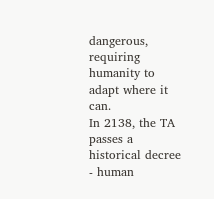dangerous, requiring humanity to adapt where it can.
In 2138, the TA passes a historical decree - human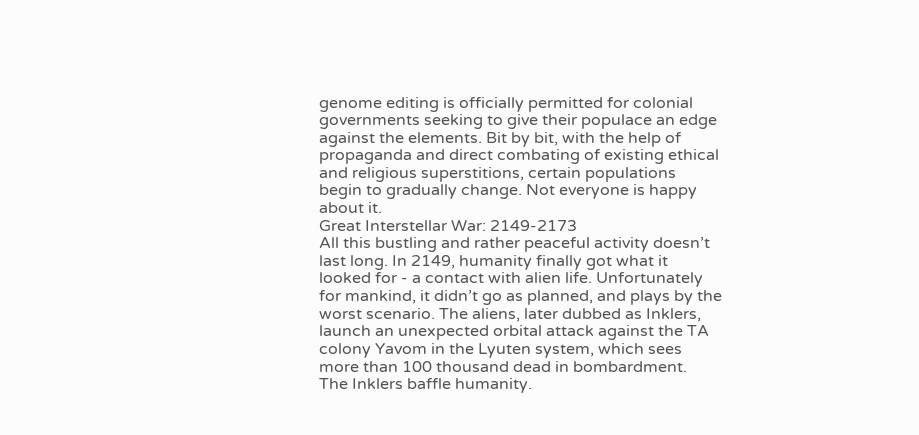genome editing is officially permitted for colonial governments seeking to give their populace an edge against the elements. Bit by bit, with the help of propaganda and direct combating of existing ethical and religious superstitions, certain populations begin to gradually change. Not everyone is happy about it.
Great Interstellar War: 2149-2173
All this bustling and rather peaceful activity doesn’t last long. In 2149, humanity finally got what it looked for - a contact with alien life. Unfortunately for mankind, it didn’t go as planned, and plays by the worst scenario. The aliens, later dubbed as Inklers, launch an unexpected orbital attack against the TA colony Yavom in the Lyuten system, which sees more than 100 thousand dead in bombardment.
The Inklers baffle humanity.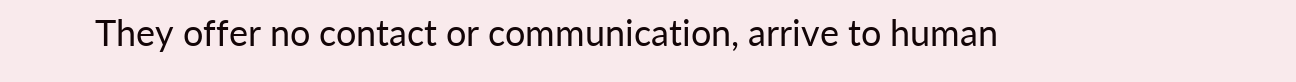They offer no contact or communication, arrive to human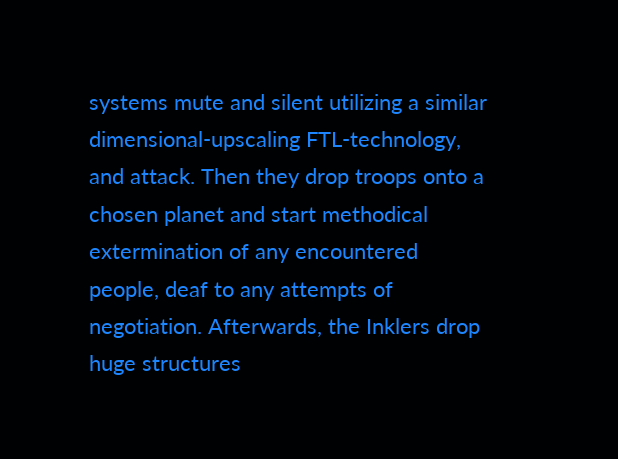systems mute and silent utilizing a similar dimensional-upscaling FTL-technology, and attack. Then they drop troops onto a chosen planet and start methodical extermination of any encountered people, deaf to any attempts of negotiation. Afterwards, the Inklers drop huge structures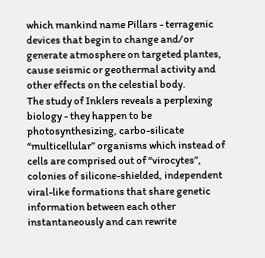which mankind name Pillars - terragenic devices that begin to change and/or generate atmosphere on targeted plantes, cause seismic or geothermal activity and other effects on the celestial body.
The study of Inklers reveals a perplexing biology - they happen to be photosynthesizing, carbo-silicate “multicellular” organisms which instead of cells are comprised out of “virocytes”, colonies of silicone-shielded, independent viral-like formations that share genetic information between each other instantaneously and can rewrite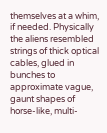themselves at a whim, if needed. Physically the aliens resembled strings of thick optical cables, glued in bunches to approximate vague, gaunt shapes of horse-like, multi-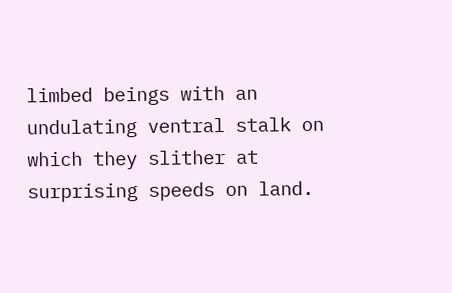limbed beings with an undulating ventral stalk on which they slither at surprising speeds on land.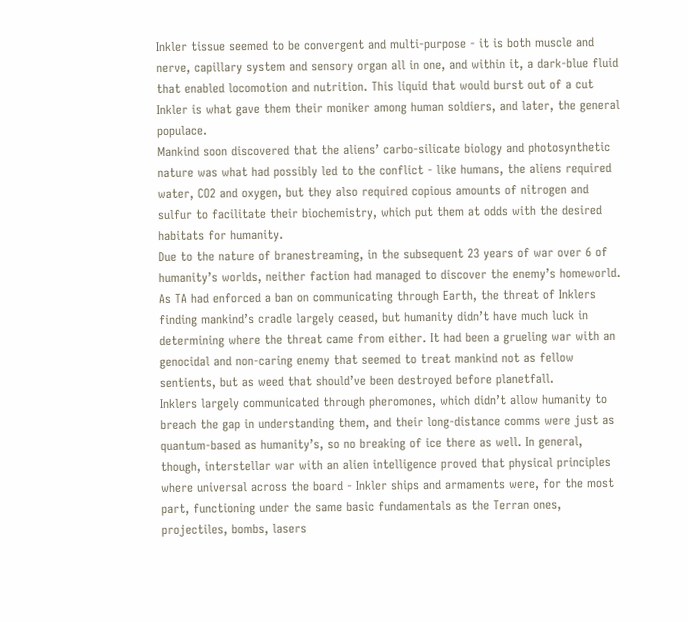Inkler tissue seemed to be convergent and multi-purpose - it is both muscle and nerve, capillary system and sensory organ all in one, and within it, a dark-blue fluid that enabled locomotion and nutrition. This liquid that would burst out of a cut Inkler is what gave them their moniker among human soldiers, and later, the general populace.
Mankind soon discovered that the aliens’ carbo-silicate biology and photosynthetic nature was what had possibly led to the conflict - like humans, the aliens required water, CO2 and oxygen, but they also required copious amounts of nitrogen and sulfur to facilitate their biochemistry, which put them at odds with the desired habitats for humanity.
Due to the nature of branestreaming, in the subsequent 23 years of war over 6 of humanity’s worlds, neither faction had managed to discover the enemy’s homeworld. As TA had enforced a ban on communicating through Earth, the threat of Inklers finding mankind’s cradle largely ceased, but humanity didn’t have much luck in determining where the threat came from either. It had been a grueling war with an genocidal and non-caring enemy that seemed to treat mankind not as fellow sentients, but as weed that should’ve been destroyed before planetfall.
Inklers largely communicated through pheromones, which didn’t allow humanity to breach the gap in understanding them, and their long-distance comms were just as quantum-based as humanity’s, so no breaking of ice there as well. In general, though, interstellar war with an alien intelligence proved that physical principles where universal across the board - Inkler ships and armaments were, for the most part, functioning under the same basic fundamentals as the Terran ones, projectiles, bombs, lasers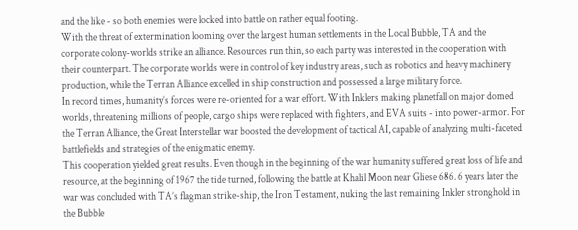and the like - so both enemies were locked into battle on rather equal footing.
With the threat of extermination looming over the largest human settlements in the Local Bubble, TA and the corporate colony-worlds strike an alliance. Resources run thin, so each party was interested in the cooperation with their counterpart. The corporate worlds were in control of key industry areas, such as robotics and heavy machinery production, while the Terran Alliance excelled in ship construction and possessed a large military force.
In record times, humanity’s forces were re-oriented for a war effort. With Inklers making planetfall on major domed worlds, threatening millions of people, cargo ships were replaced with fighters, and EVA suits - into power-armor. For the Terran Alliance, the Great Interstellar war boosted the development of tactical AI, capable of analyzing multi-faceted battlefields and strategies of the enigmatic enemy.
This cooperation yielded great results. Even though in the beginning of the war humanity suffered great loss of life and resource, at the beginning of 1967 the tide turned, following the battle at Khalil Moon near Gliese 686. 6 years later the war was concluded with TA’s flagman strike-ship, the Iron Testament, nuking the last remaining Inkler stronghold in the Bubble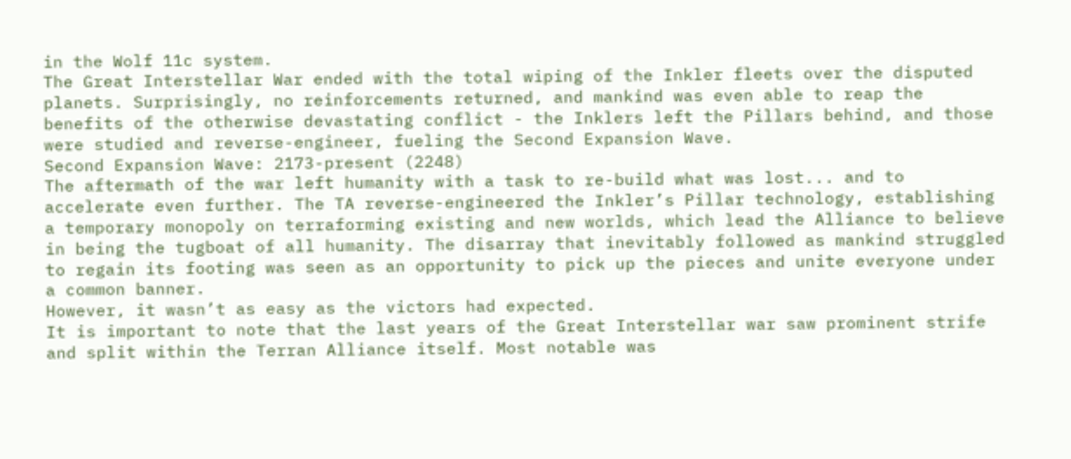in the Wolf 11c system.
The Great Interstellar War ended with the total wiping of the Inkler fleets over the disputed planets. Surprisingly, no reinforcements returned, and mankind was even able to reap the benefits of the otherwise devastating conflict - the Inklers left the Pillars behind, and those were studied and reverse-engineer, fueling the Second Expansion Wave.
Second Expansion Wave: 2173-present (2248)
The aftermath of the war left humanity with a task to re-build what was lost... and to accelerate even further. The TA reverse-engineered the Inkler’s Pillar technology, establishing a temporary monopoly on terraforming existing and new worlds, which lead the Alliance to believe in being the tugboat of all humanity. The disarray that inevitably followed as mankind struggled to regain its footing was seen as an opportunity to pick up the pieces and unite everyone under a common banner.
However, it wasn’t as easy as the victors had expected.
It is important to note that the last years of the Great Interstellar war saw prominent strife and split within the Terran Alliance itself. Most notable was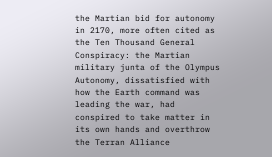the Martian bid for autonomy in 2170, more often cited as the Ten Thousand General Conspiracy: the Martian military junta of the Olympus Autonomy, dissatisfied with how the Earth command was leading the war, had conspired to take matter in its own hands and overthrow the Terran Alliance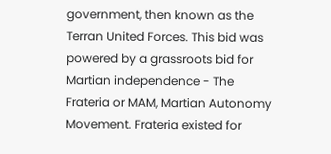government, then known as the Terran United Forces. This bid was powered by a grassroots bid for Martian independence - The Frateria or MAM, Martian Autonomy Movement. Frateria existed for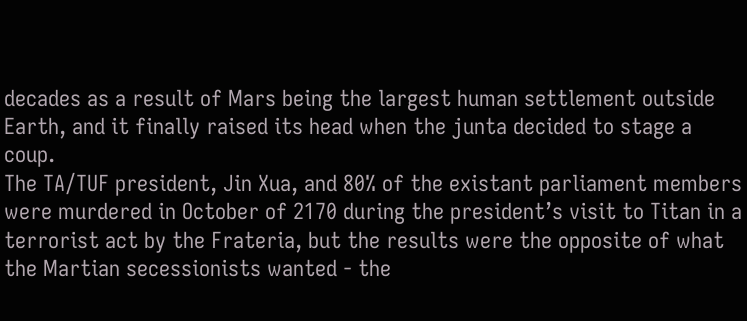decades as a result of Mars being the largest human settlement outside Earth, and it finally raised its head when the junta decided to stage a coup.
The TA/TUF president, Jin Xua, and 80% of the existant parliament members were murdered in October of 2170 during the president’s visit to Titan in a terrorist act by the Frateria, but the results were the opposite of what the Martian secessionists wanted - the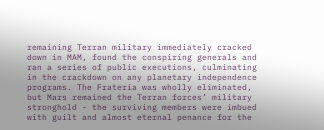remaining Terran military immediately cracked down in MAM, found the conspiring generals and ran a series of public executions, culminating in the crackdown on any planetary independence programs. The Frateria was wholly eliminated, but Mars remained the Terran forces’ military stronghold - the surviving members were imbued with guilt and almost eternal penance for the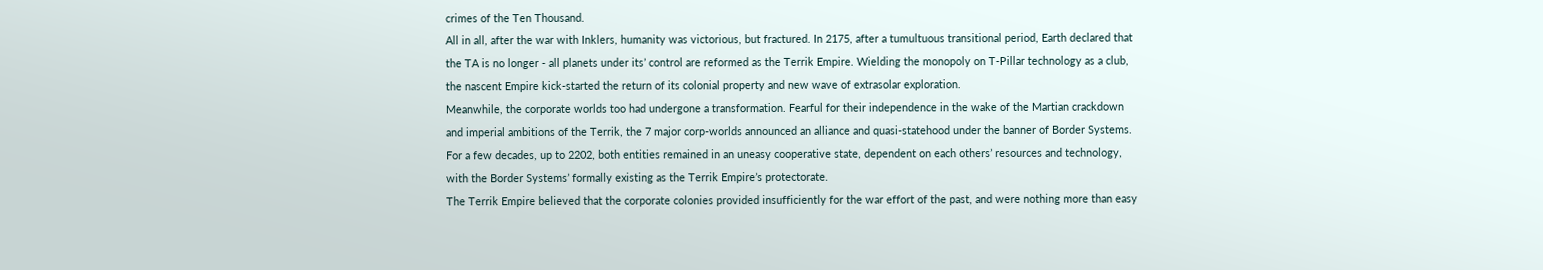crimes of the Ten Thousand.
All in all, after the war with Inklers, humanity was victorious, but fractured. In 2175, after a tumultuous transitional period, Earth declared that the TA is no longer - all planets under its’ control are reformed as the Terrik Empire. Wielding the monopoly on T-Pillar technology as a club, the nascent Empire kick-started the return of its colonial property and new wave of extrasolar exploration.
Meanwhile, the corporate worlds too had undergone a transformation. Fearful for their independence in the wake of the Martian crackdown and imperial ambitions of the Terrik, the 7 major corp-worlds announced an alliance and quasi-statehood under the banner of Border Systems. For a few decades, up to 2202, both entities remained in an uneasy cooperative state, dependent on each others’ resources and technology, with the Border Systems’ formally existing as the Terrik Empire’s protectorate.
The Terrik Empire believed that the corporate colonies provided insufficiently for the war effort of the past, and were nothing more than easy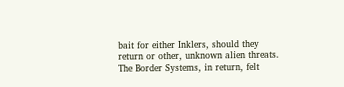bait for either Inklers, should they return or other, unknown alien threats. The Border Systems, in return, felt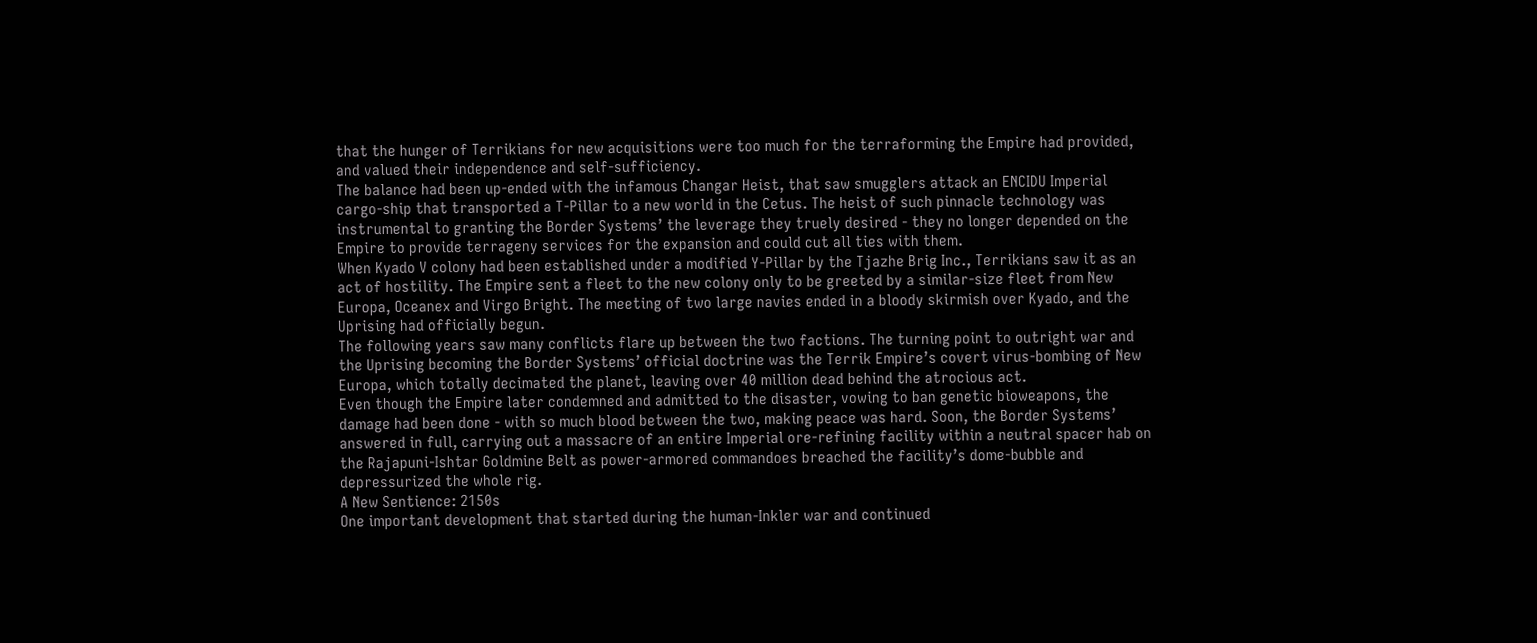that the hunger of Terrikians for new acquisitions were too much for the terraforming the Empire had provided, and valued their independence and self-sufficiency.
The balance had been up-ended with the infamous Changar Heist, that saw smugglers attack an ENCIDU Imperial cargo-ship that transported a T-Pillar to a new world in the Cetus. The heist of such pinnacle technology was instrumental to granting the Border Systems’ the leverage they truely desired - they no longer depended on the Empire to provide terrageny services for the expansion and could cut all ties with them.
When Kyado V colony had been established under a modified Y-Pillar by the Tjazhe Brig Inc., Terrikians saw it as an act of hostility. The Empire sent a fleet to the new colony only to be greeted by a similar-size fleet from New Europa, Oceanex and Virgo Bright. The meeting of two large navies ended in a bloody skirmish over Kyado, and the Uprising had officially begun.
The following years saw many conflicts flare up between the two factions. The turning point to outright war and the Uprising becoming the Border Systems’ official doctrine was the Terrik Empire’s covert virus-bombing of New Europa, which totally decimated the planet, leaving over 40 million dead behind the atrocious act.
Even though the Empire later condemned and admitted to the disaster, vowing to ban genetic bioweapons, the damage had been done - with so much blood between the two, making peace was hard. Soon, the Border Systems’ answered in full, carrying out a massacre of an entire Imperial ore-refining facility within a neutral spacer hab on the Rajapuni-Ishtar Goldmine Belt as power-armored commandoes breached the facility’s dome-bubble and depressurized the whole rig.
A New Sentience: 2150s
One important development that started during the human-Inkler war and continued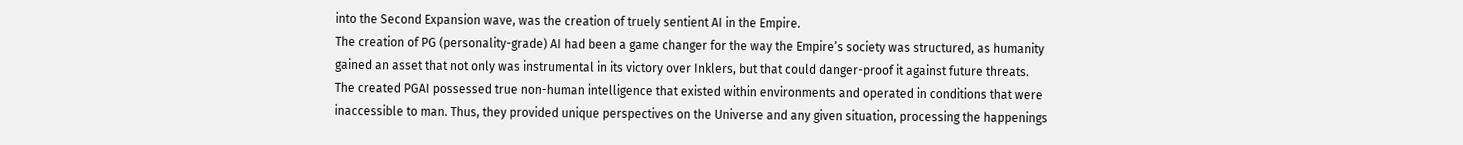into the Second Expansion wave, was the creation of truely sentient AI in the Empire.
The creation of PG (personality-grade) AI had been a game changer for the way the Empire’s society was structured, as humanity gained an asset that not only was instrumental in its victory over Inklers, but that could danger-proof it against future threats. The created PGAI possessed true non-human intelligence that existed within environments and operated in conditions that were inaccessible to man. Thus, they provided unique perspectives on the Universe and any given situation, processing the happenings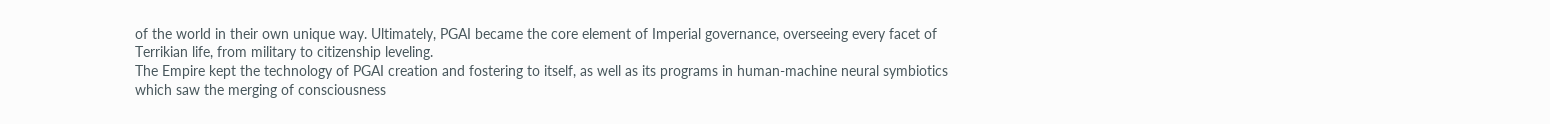of the world in their own unique way. Ultimately, PGAI became the core element of Imperial governance, overseeing every facet of Terrikian life, from military to citizenship leveling.
The Empire kept the technology of PGAI creation and fostering to itself, as well as its programs in human-machine neural symbiotics which saw the merging of consciousness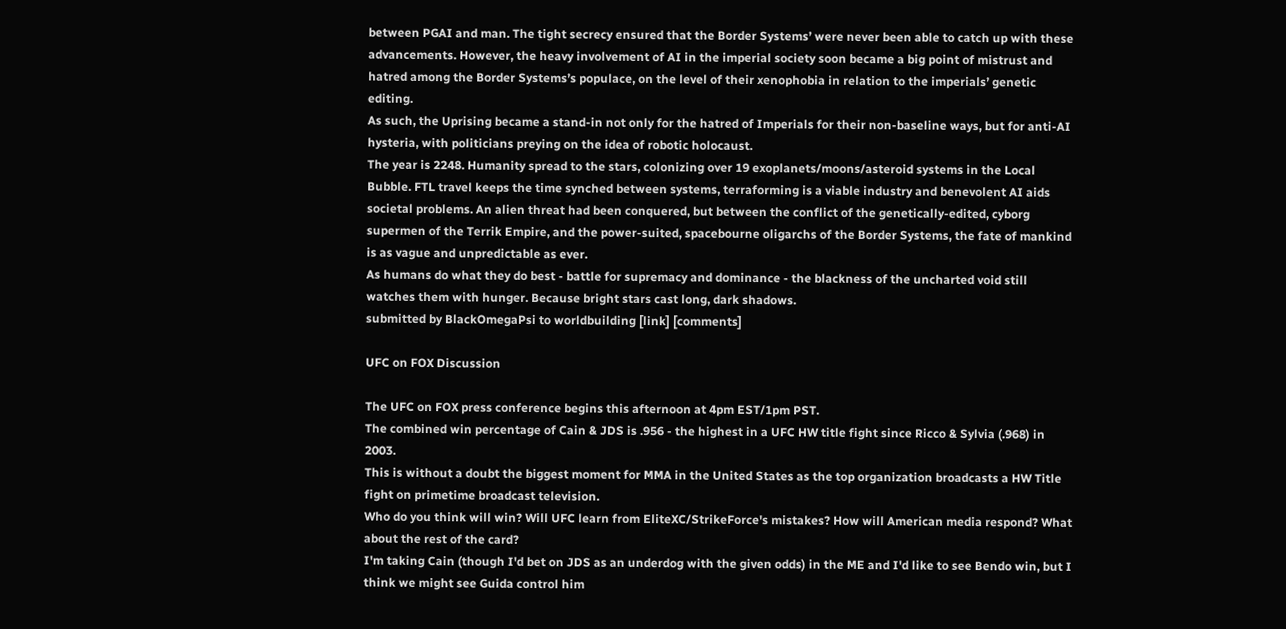between PGAI and man. The tight secrecy ensured that the Border Systems’ were never been able to catch up with these advancements. However, the heavy involvement of AI in the imperial society soon became a big point of mistrust and hatred among the Border Systems’s populace, on the level of their xenophobia in relation to the imperials’ genetic editing.
As such, the Uprising became a stand-in not only for the hatred of Imperials for their non-baseline ways, but for anti-AI hysteria, with politicians preying on the idea of robotic holocaust.
The year is 2248. Humanity spread to the stars, colonizing over 19 exoplanets/moons/asteroid systems in the Local Bubble. FTL travel keeps the time synched between systems, terraforming is a viable industry and benevolent AI aids societal problems. An alien threat had been conquered, but between the conflict of the genetically-edited, cyborg supermen of the Terrik Empire, and the power-suited, spacebourne oligarchs of the Border Systems, the fate of mankind is as vague and unpredictable as ever.
As humans do what they do best - battle for supremacy and dominance - the blackness of the uncharted void still watches them with hunger. Because bright stars cast long, dark shadows.
submitted by BlackOmegaPsi to worldbuilding [link] [comments]

UFC on FOX Discussion

The UFC on FOX press conference begins this afternoon at 4pm EST/1pm PST.
The combined win percentage of Cain & JDS is .956 - the highest in a UFC HW title fight since Ricco & Sylvia (.968) in 2003.
This is without a doubt the biggest moment for MMA in the United States as the top organization broadcasts a HW Title fight on primetime broadcast television.
Who do you think will win? Will UFC learn from EliteXC/StrikeForce's mistakes? How will American media respond? What about the rest of the card?
I'm taking Cain (though I'd bet on JDS as an underdog with the given odds) in the ME and I'd like to see Bendo win, but I think we might see Guida control him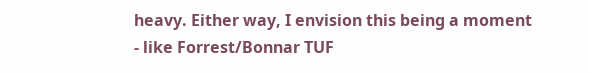heavy. Either way, I envision this being a moment - like Forrest/Bonnar TUF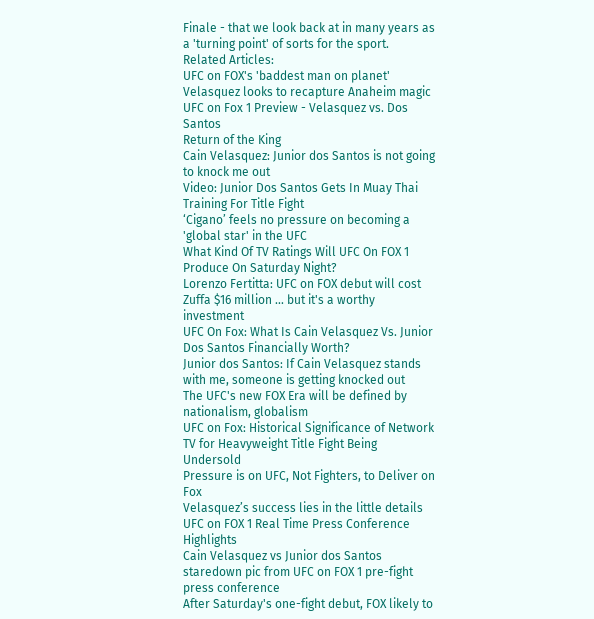Finale - that we look back at in many years as a 'turning point' of sorts for the sport.
Related Articles:
UFC on FOX's 'baddest man on planet' Velasquez looks to recapture Anaheim magic
UFC on Fox 1 Preview - Velasquez vs. Dos Santos
Return of the King
Cain Velasquez: Junior dos Santos is not going to knock me out
Video: Junior Dos Santos Gets In Muay Thai Training For Title Fight
‘Cigano’ feels no pressure on becoming a 'global star' in the UFC
What Kind Of TV Ratings Will UFC On FOX 1 Produce On Saturday Night?
Lorenzo Fertitta: UFC on FOX debut will cost Zuffa $16 million ... but it's a worthy investment
UFC On Fox: What Is Cain Velasquez Vs. Junior Dos Santos Financially Worth?
Junior dos Santos: If Cain Velasquez stands with me, someone is getting knocked out
The UFC's new FOX Era will be defined by nationalism, globalism
UFC on Fox: Historical Significance of Network TV for Heavyweight Title Fight Being Undersold
Pressure is on UFC, Not Fighters, to Deliver on Fox
Velasquez’s success lies in the little details
UFC on FOX 1 Real Time Press Conference Highlights
Cain Velasquez vs Junior dos Santos staredown pic from UFC on FOX 1 pre-fight press conference
After Saturday's one-fight debut, FOX likely to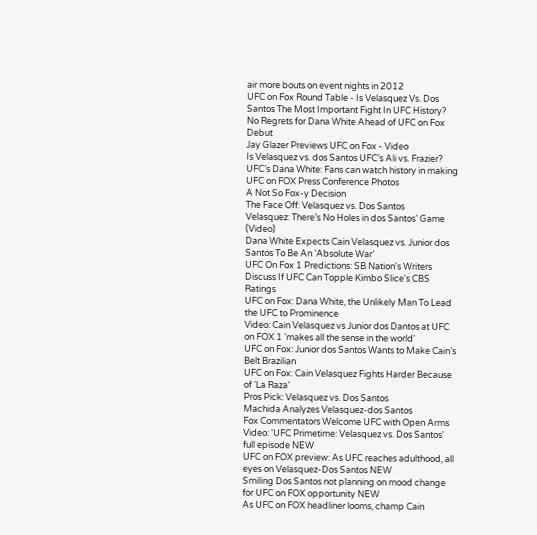air more bouts on event nights in 2012
UFC on Fox Round Table - Is Velasquez Vs. Dos Santos The Most Important Fight In UFC History?
No Regrets for Dana White Ahead of UFC on Fox Debut
Jay Glazer Previews UFC on Fox - Video
Is Velasquez vs. dos Santos UFC’s Ali vs. Frazier?
UFC’s Dana White: Fans can watch history in making
UFC on FOX Press Conference Photos
A Not So Fox-y Decision
The Face Off: Velasquez vs. Dos Santos
Velasquez: There’s No Holes in dos Santos’ Game (Video)
Dana White Expects Cain Velasquez vs. Junior dos Santos To Be An ‘Absolute War’
UFC On Fox 1 Predictions: SB Nation's Writers Discuss If UFC Can Topple Kimbo Slice's CBS Ratings
UFC on Fox: Dana White, the Unlikely Man To Lead the UFC to Prominence
Video: Cain Velasquez vs Junior dos Dantos at UFC on FOX 1 'makes all the sense in the world'
UFC on Fox: Junior dos Santos Wants to Make Cain’s Belt Brazilian
UFC on Fox: Cain Velasquez Fights Harder Because of ‘La Raza’
Pros Pick: Velasquez vs. Dos Santos
Machida Analyzes Velasquez-dos Santos
Fox Commentators Welcome UFC with Open Arms
Video: 'UFC Primetime: Velasquez vs. Dos Santos' full episode NEW
UFC on FOX preview: As UFC reaches adulthood, all eyes on Velasquez-Dos Santos NEW
Smiling Dos Santos not planning on mood change for UFC on FOX opportunity NEW
As UFC on FOX headliner looms, champ Cain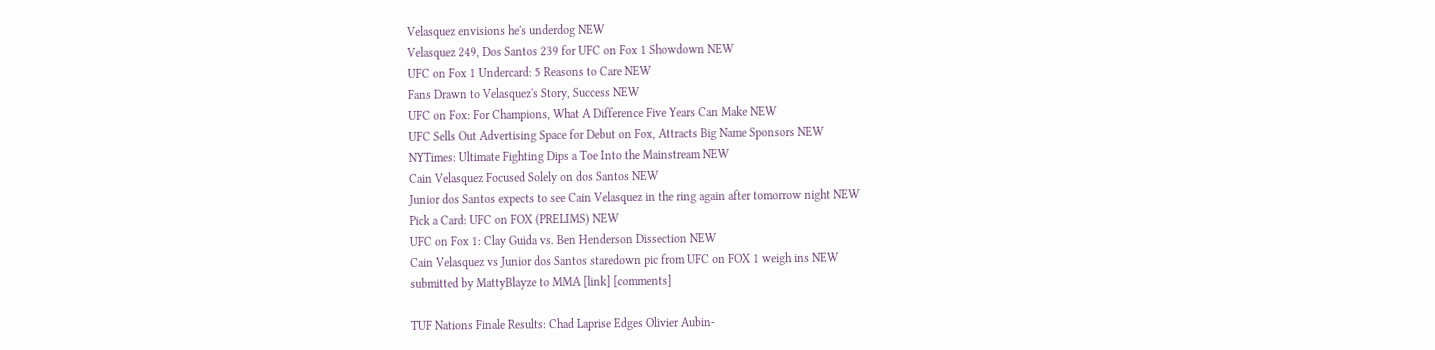Velasquez envisions he's underdog NEW
Velasquez 249, Dos Santos 239 for UFC on Fox 1 Showdown NEW
UFC on Fox 1 Undercard: 5 Reasons to Care NEW
Fans Drawn to Velasquez's Story, Success NEW
UFC on Fox: For Champions, What A Difference Five Years Can Make NEW
UFC Sells Out Advertising Space for Debut on Fox, Attracts Big Name Sponsors NEW
NYTimes: Ultimate Fighting Dips a Toe Into the Mainstream NEW
Cain Velasquez Focused Solely on dos Santos NEW
Junior dos Santos expects to see Cain Velasquez in the ring again after tomorrow night NEW
Pick a Card: UFC on FOX (PRELIMS) NEW
UFC on Fox 1: Clay Guida vs. Ben Henderson Dissection NEW
Cain Velasquez vs Junior dos Santos staredown pic from UFC on FOX 1 weigh ins NEW
submitted by MattyBlayze to MMA [link] [comments]

TUF Nations Finale Results: Chad Laprise Edges Olivier Aubin-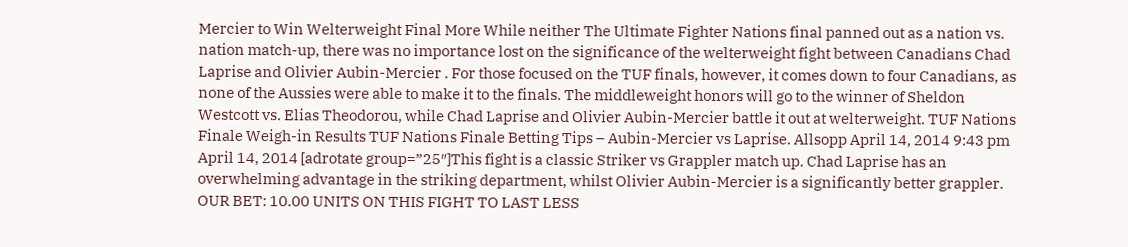Mercier to Win Welterweight Final More While neither The Ultimate Fighter Nations final panned out as a nation vs. nation match-up, there was no importance lost on the significance of the welterweight fight between Canadians Chad Laprise and Olivier Aubin-Mercier . For those focused on the TUF finals, however, it comes down to four Canadians, as none of the Aussies were able to make it to the finals. The middleweight honors will go to the winner of Sheldon Westcott vs. Elias Theodorou, while Chad Laprise and Olivier Aubin-Mercier battle it out at welterweight. TUF Nations Finale Weigh-in Results TUF Nations Finale Betting Tips – Aubin-Mercier vs Laprise. Allsopp April 14, 2014 9:43 pm April 14, 2014 [adrotate group=”25″]This fight is a classic Striker vs Grappler match up. Chad Laprise has an overwhelming advantage in the striking department, whilst Olivier Aubin-Mercier is a significantly better grappler. OUR BET: 10.00 UNITS ON THIS FIGHT TO LAST LESS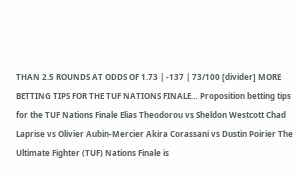THAN 2.5 ROUNDS AT ODDS OF 1.73 | -137 | 73/100 [divider] MORE BETTING TIPS FOR THE TUF NATIONS FINALE… Proposition betting tips for the TUF Nations Finale Elias Theodorou vs Sheldon Westcott Chad Laprise vs Olivier Aubin-Mercier Akira Corassani vs Dustin Poirier The Ultimate Fighter (TUF) Nations Finale is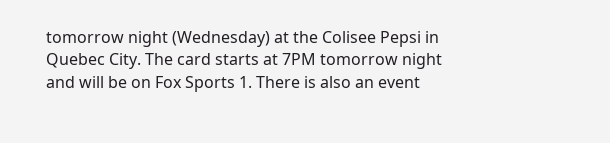tomorrow night (Wednesday) at the Colisee Pepsi in Quebec City. The card starts at 7PM tomorrow night and will be on Fox Sports 1. There is also an event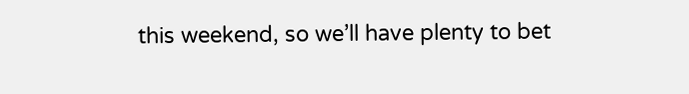this weekend, so we’ll have plenty to bet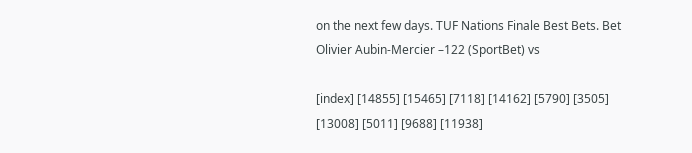on the next few days. TUF Nations Finale Best Bets. Bet Olivier Aubin-Mercier –122 (SportBet) vs

[index] [14855] [15465] [7118] [14162] [5790] [3505] [13008] [5011] [9688] [11938]